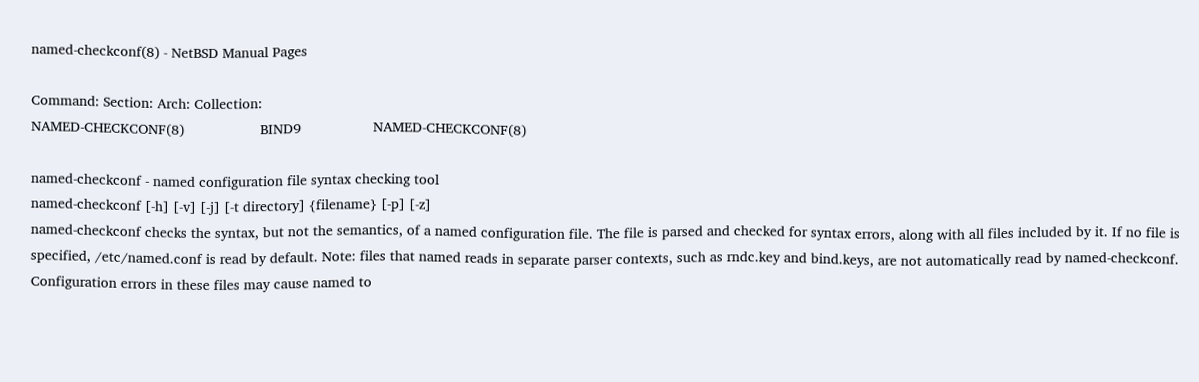named-checkconf(8) - NetBSD Manual Pages

Command: Section: Arch: Collection:
NAMED-CHECKCONF(8)                   BIND9                  NAMED-CHECKCONF(8)

named-checkconf - named configuration file syntax checking tool
named-checkconf [-h] [-v] [-j] [-t directory] {filename} [-p] [-z]
named-checkconf checks the syntax, but not the semantics, of a named configuration file. The file is parsed and checked for syntax errors, along with all files included by it. If no file is specified, /etc/named.conf is read by default. Note: files that named reads in separate parser contexts, such as rndc.key and bind.keys, are not automatically read by named-checkconf. Configuration errors in these files may cause named to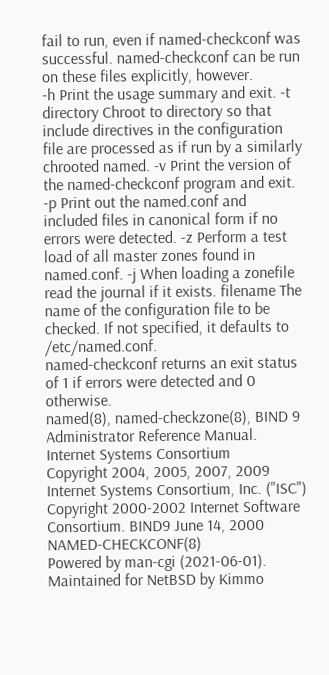fail to run, even if named-checkconf was successful. named-checkconf can be run on these files explicitly, however.
-h Print the usage summary and exit. -t directory Chroot to directory so that include directives in the configuration file are processed as if run by a similarly chrooted named. -v Print the version of the named-checkconf program and exit. -p Print out the named.conf and included files in canonical form if no errors were detected. -z Perform a test load of all master zones found in named.conf. -j When loading a zonefile read the journal if it exists. filename The name of the configuration file to be checked. If not specified, it defaults to /etc/named.conf.
named-checkconf returns an exit status of 1 if errors were detected and 0 otherwise.
named(8), named-checkzone(8), BIND 9 Administrator Reference Manual.
Internet Systems Consortium
Copyright 2004, 2005, 2007, 2009 Internet Systems Consortium, Inc. ("ISC") Copyright 2000-2002 Internet Software Consortium. BIND9 June 14, 2000 NAMED-CHECKCONF(8)
Powered by man-cgi (2021-06-01). Maintained for NetBSD by Kimmo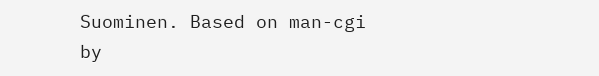Suominen. Based on man-cgi by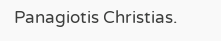Panagiotis Christias.